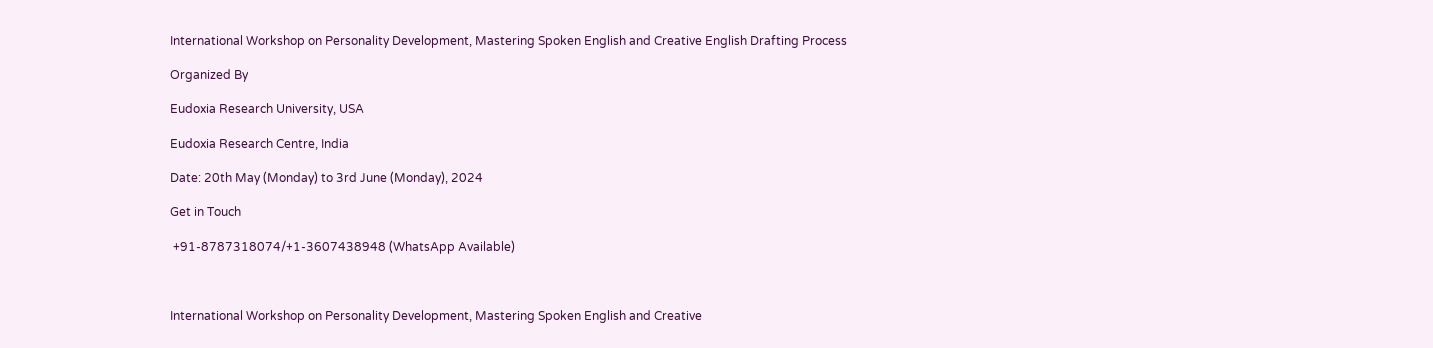International Workshop on Personality Development, Mastering Spoken English and Creative English Drafting Process

Organized By

Eudoxia Research University, USA

Eudoxia Research Centre, India

Date: 20th May (Monday) to 3rd June (Monday), 2024

Get in Touch

 +91-8787318074/+1-3607438948 (WhatsApp Available)



International Workshop on Personality Development, Mastering Spoken English and Creative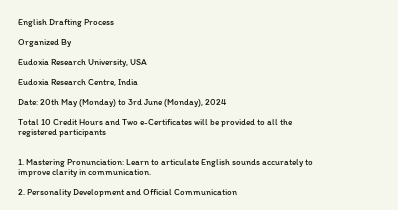English Drafting Process

Organized By

Eudoxia Research University, USA

Eudoxia Research Centre, India

Date: 20th May (Monday) to 3rd June (Monday), 2024

Total 10 Credit Hours and Two e-Certificates will be provided to all the registered participants


1. Mastering Pronunciation: Learn to articulate English sounds accurately to improve clarity in communication.

2. Personality Development and Official Communication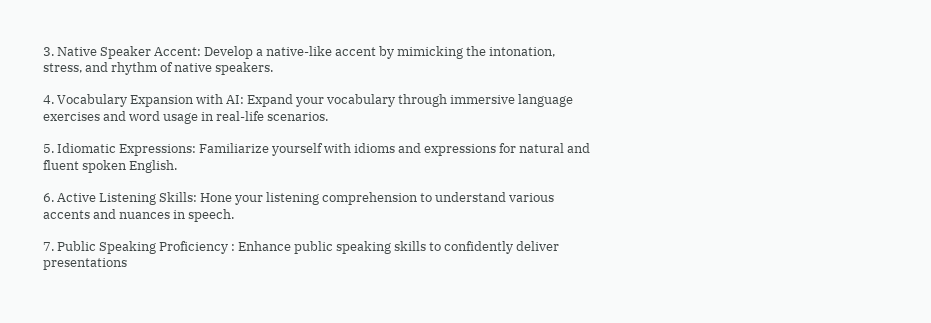3. Native Speaker Accent: Develop a native-like accent by mimicking the intonation, stress, and rhythm of native speakers.

4. Vocabulary Expansion with AI: Expand your vocabulary through immersive language exercises and word usage in real-life scenarios.

5. Idiomatic Expressions: Familiarize yourself with idioms and expressions for natural and fluent spoken English.

6. Active Listening Skills: Hone your listening comprehension to understand various accents and nuances in speech.

7. Public Speaking Proficiency : Enhance public speaking skills to confidently deliver presentations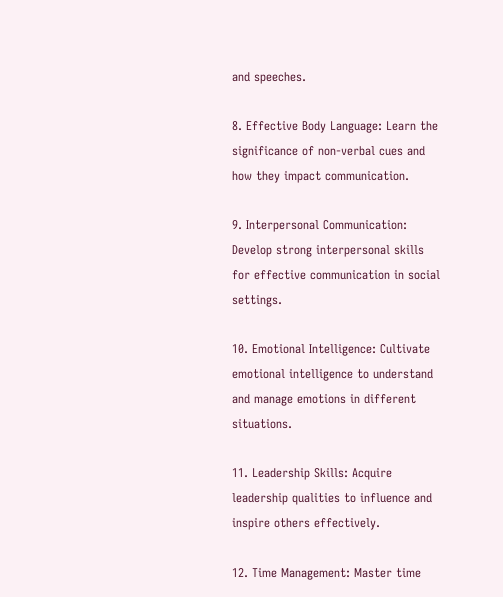and speeches.

8. Effective Body Language: Learn the significance of non-verbal cues and how they impact communication.

9. Interpersonal Communication: Develop strong interpersonal skills for effective communication in social settings.

10. Emotional Intelligence: Cultivate emotional intelligence to understand and manage emotions in different situations.

11. Leadership Skills: Acquire leadership qualities to influence and inspire others effectively.

12. Time Management: Master time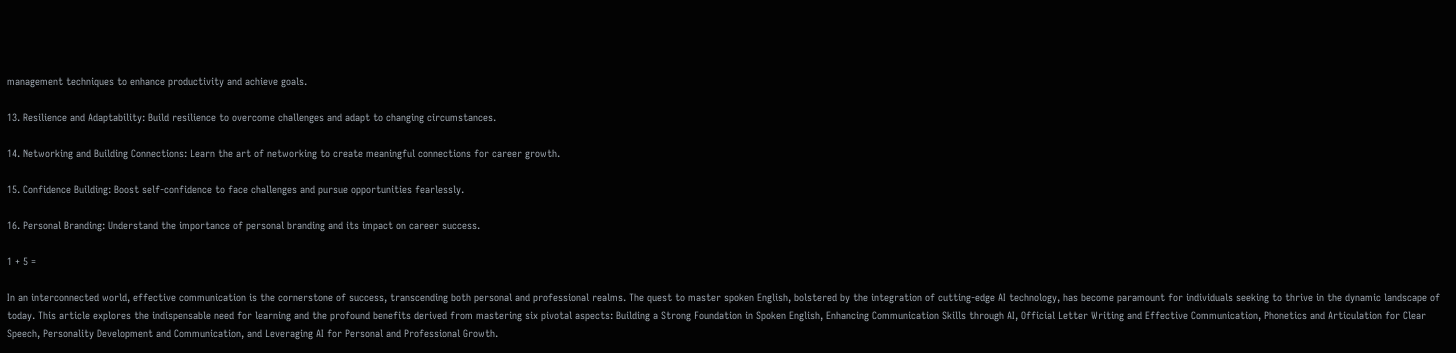management techniques to enhance productivity and achieve goals.

13. Resilience and Adaptability: Build resilience to overcome challenges and adapt to changing circumstances.

14. Networking and Building Connections: Learn the art of networking to create meaningful connections for career growth.

15. Confidence Building: Boost self-confidence to face challenges and pursue opportunities fearlessly.

16. Personal Branding: Understand the importance of personal branding and its impact on career success.

1 + 5 =

In an interconnected world, effective communication is the cornerstone of success, transcending both personal and professional realms. The quest to master spoken English, bolstered by the integration of cutting-edge AI technology, has become paramount for individuals seeking to thrive in the dynamic landscape of today. This article explores the indispensable need for learning and the profound benefits derived from mastering six pivotal aspects: Building a Strong Foundation in Spoken English, Enhancing Communication Skills through AI, Official Letter Writing and Effective Communication, Phonetics and Articulation for Clear Speech, Personality Development and Communication, and Leveraging AI for Personal and Professional Growth.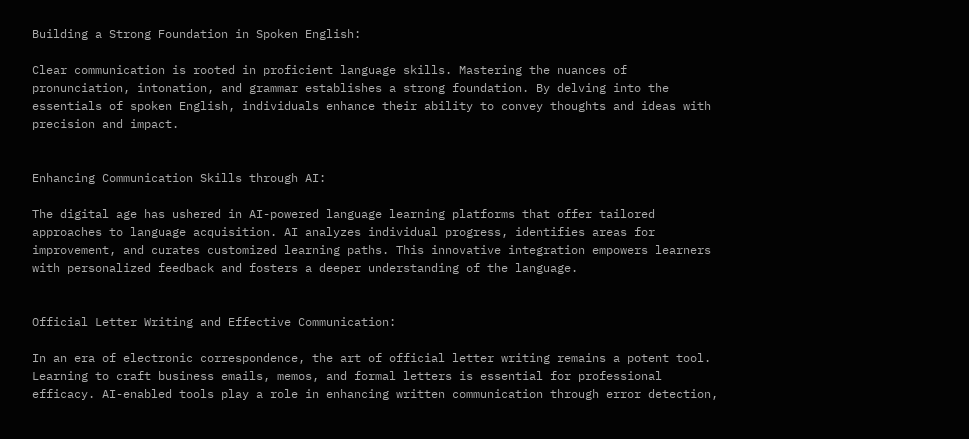Building a Strong Foundation in Spoken English:

Clear communication is rooted in proficient language skills. Mastering the nuances of pronunciation, intonation, and grammar establishes a strong foundation. By delving into the essentials of spoken English, individuals enhance their ability to convey thoughts and ideas with precision and impact.


Enhancing Communication Skills through AI:

The digital age has ushered in AI-powered language learning platforms that offer tailored approaches to language acquisition. AI analyzes individual progress, identifies areas for improvement, and curates customized learning paths. This innovative integration empowers learners with personalized feedback and fosters a deeper understanding of the language.


Official Letter Writing and Effective Communication:

In an era of electronic correspondence, the art of official letter writing remains a potent tool. Learning to craft business emails, memos, and formal letters is essential for professional efficacy. AI-enabled tools play a role in enhancing written communication through error detection,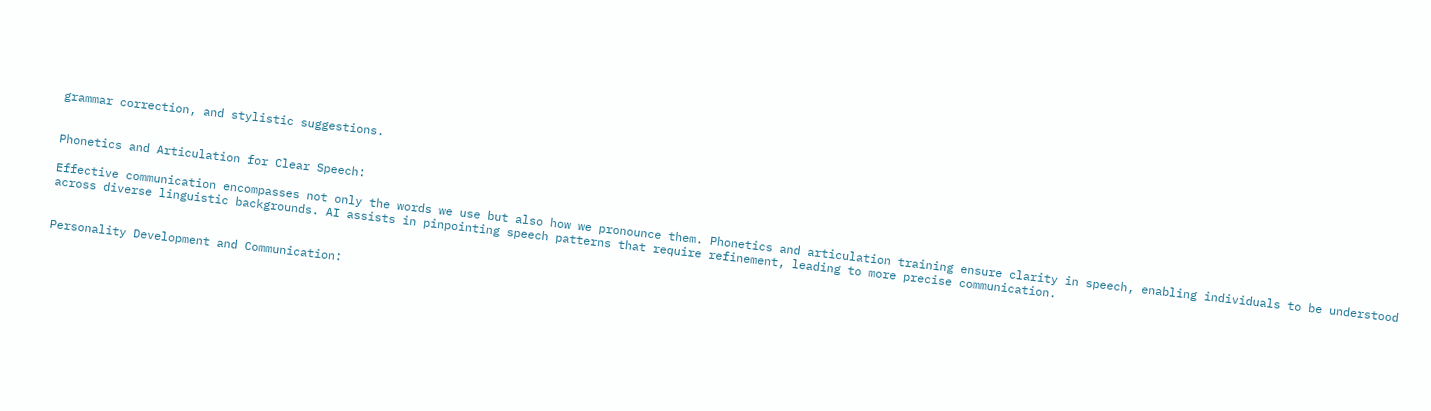grammar correction, and stylistic suggestions.


Phonetics and Articulation for Clear Speech:

Effective communication encompasses not only the words we use but also how we pronounce them. Phonetics and articulation training ensure clarity in speech, enabling individuals to be understood across diverse linguistic backgrounds. AI assists in pinpointing speech patterns that require refinement, leading to more precise communication.


Personality Development and Communication: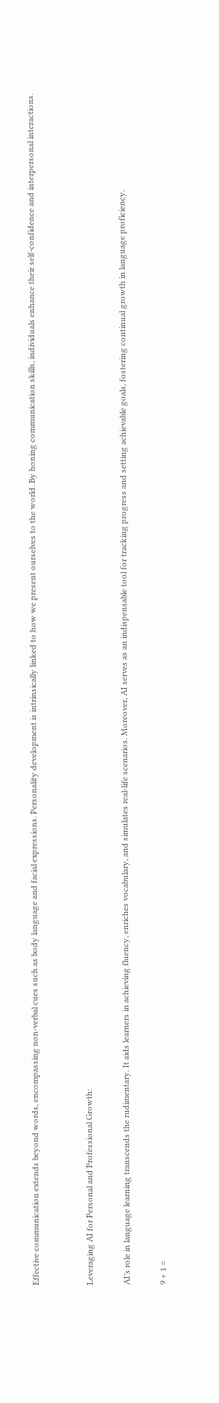Effective communication extends beyond words, encompassing non-verbal cues such as body language and facial expressions. Personality development is intrinsically linked to how we present ourselves to the world. By honing communication skills, individuals enhance their self-confidence and interpersonal interactions.


Leveraging AI for Personal and Professional Growth:

AI’s role in language learning transcends the rudimentary. It aids learners in achieving fluency, enriches vocabulary, and simulates real-life scenarios. Moreover, AI serves as an indispensable tool for tracking progress and setting achievable goals, fostering continual growth in language proficiency.

9 + 1 =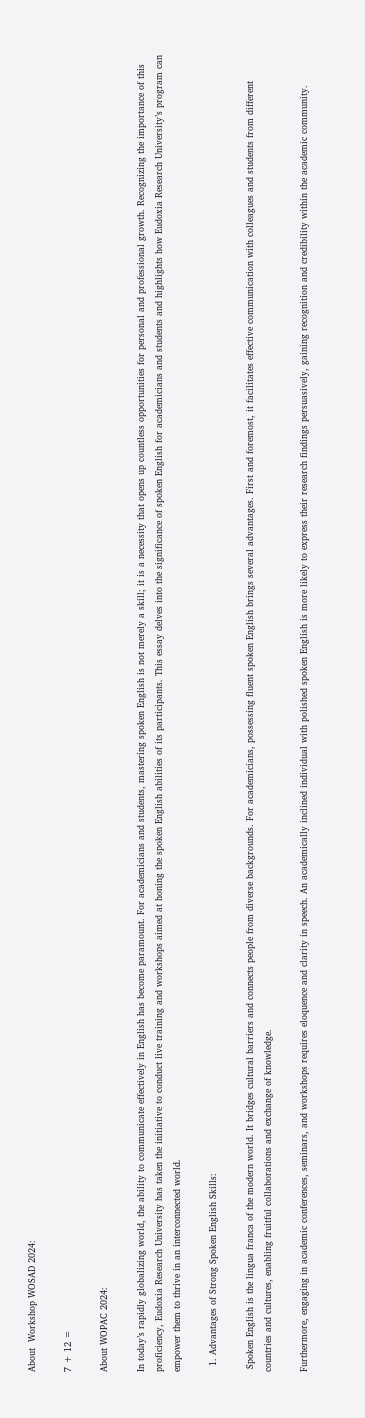About  Workshop WOSAD 2024:

7 + 12 =

About WOPAC 2024:

In today’s rapidly globalizing world, the ability to communicate effectively in English has become paramount. For academicians and students, mastering spoken English is not merely a skill; it is a necessity that opens up countless opportunities for personal and professional growth. Recognizing the importance of this proficiency, Eudoxia Research University has taken the initiative to conduct live training and workshops aimed at honing the spoken English abilities of its participants. This essay delves into the significance of spoken English for academicians and students and highlights how Eudoxia Research University’s program can empower them to thrive in an interconnected world.

  1. Advantages of Strong Spoken English Skills:

 Spoken English is the lingua franca of the modern world. It bridges cultural barriers and connects people from diverse backgrounds. For academicians, possessing fluent spoken English brings several advantages. First and foremost, it facilitates effective communication with colleagues and students from different countries and cultures, enabling fruitful collaborations and exchange of knowledge.

Furthermore, engaging in academic conferences, seminars, and workshops requires eloquence and clarity in speech. An academically inclined individual with polished spoken English is more likely to express their research findings persuasively, gaining recognition and credibility within the academic community.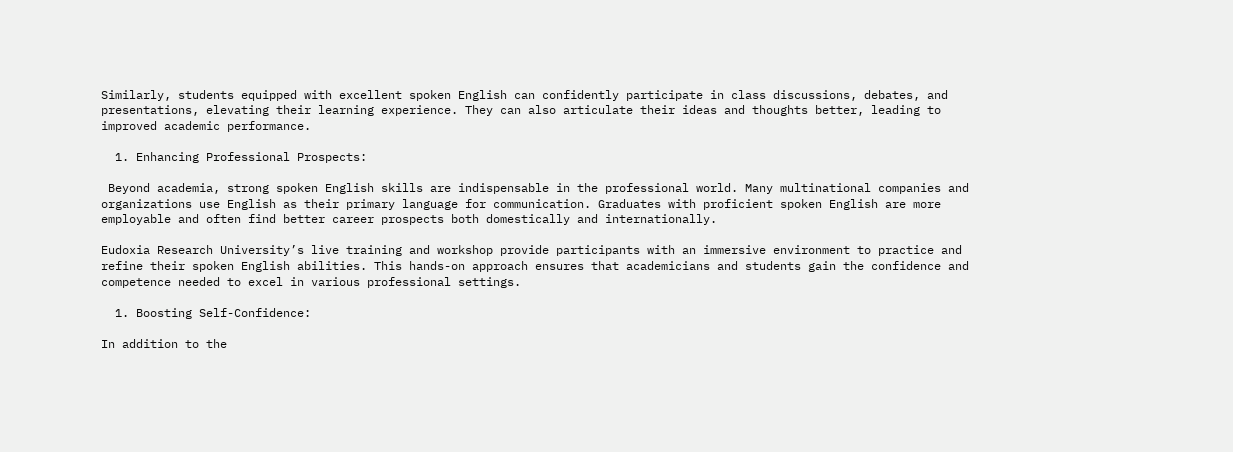Similarly, students equipped with excellent spoken English can confidently participate in class discussions, debates, and presentations, elevating their learning experience. They can also articulate their ideas and thoughts better, leading to improved academic performance.

  1. Enhancing Professional Prospects:

 Beyond academia, strong spoken English skills are indispensable in the professional world. Many multinational companies and organizations use English as their primary language for communication. Graduates with proficient spoken English are more employable and often find better career prospects both domestically and internationally.

Eudoxia Research University’s live training and workshop provide participants with an immersive environment to practice and refine their spoken English abilities. This hands-on approach ensures that academicians and students gain the confidence and competence needed to excel in various professional settings.

  1. Boosting Self-Confidence:

In addition to the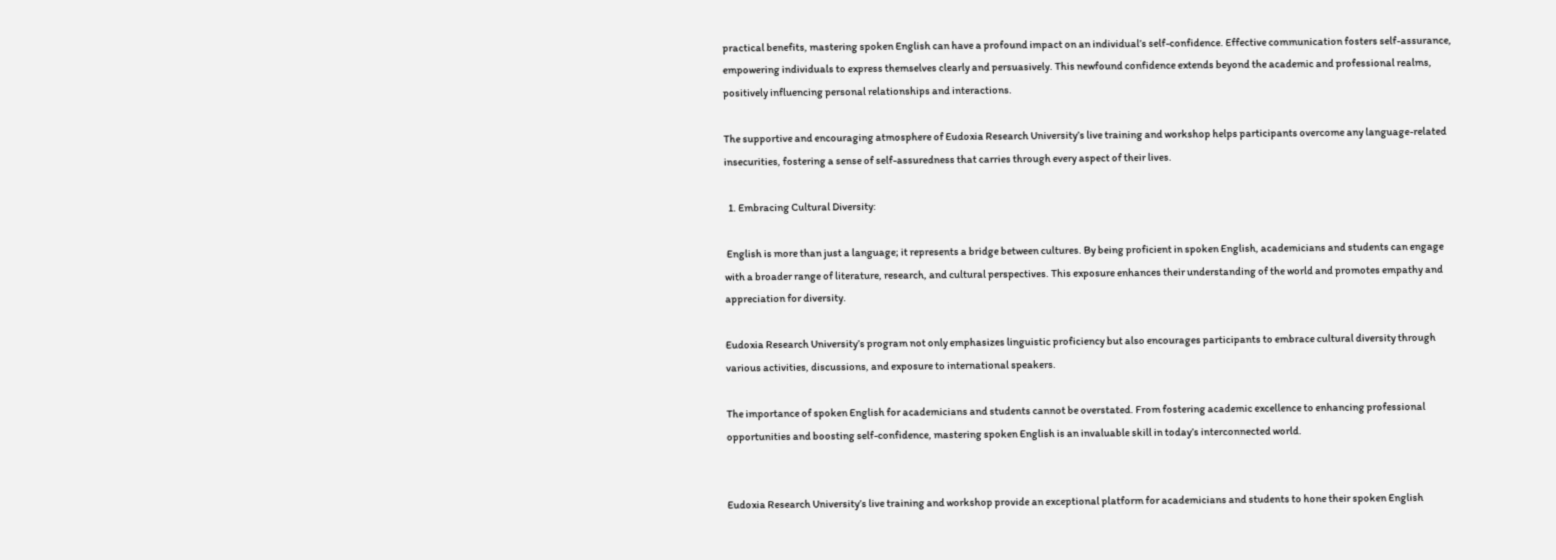practical benefits, mastering spoken English can have a profound impact on an individual’s self-confidence. Effective communication fosters self-assurance, empowering individuals to express themselves clearly and persuasively. This newfound confidence extends beyond the academic and professional realms, positively influencing personal relationships and interactions.

The supportive and encouraging atmosphere of Eudoxia Research University’s live training and workshop helps participants overcome any language-related insecurities, fostering a sense of self-assuredness that carries through every aspect of their lives.

  1. Embracing Cultural Diversity:

 English is more than just a language; it represents a bridge between cultures. By being proficient in spoken English, academicians and students can engage with a broader range of literature, research, and cultural perspectives. This exposure enhances their understanding of the world and promotes empathy and appreciation for diversity.

Eudoxia Research University’s program not only emphasizes linguistic proficiency but also encourages participants to embrace cultural diversity through various activities, discussions, and exposure to international speakers.

The importance of spoken English for academicians and students cannot be overstated. From fostering academic excellence to enhancing professional opportunities and boosting self-confidence, mastering spoken English is an invaluable skill in today’s interconnected world.


Eudoxia Research University’s live training and workshop provide an exceptional platform for academicians and students to hone their spoken English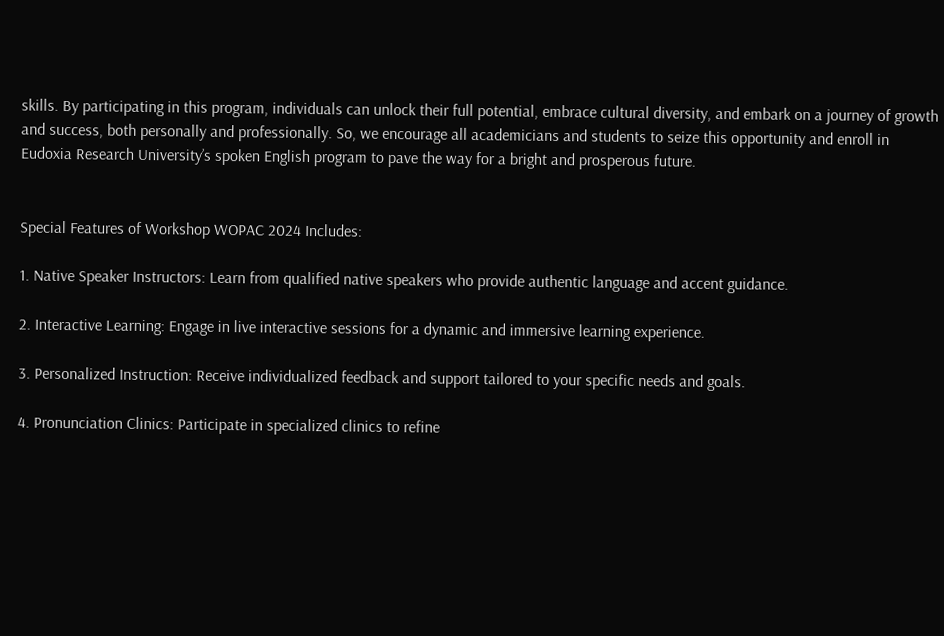skills. By participating in this program, individuals can unlock their full potential, embrace cultural diversity, and embark on a journey of growth and success, both personally and professionally. So, we encourage all academicians and students to seize this opportunity and enroll in Eudoxia Research University’s spoken English program to pave the way for a bright and prosperous future.


Special Features of Workshop WOPAC 2024 Includes:

1. Native Speaker Instructors: Learn from qualified native speakers who provide authentic language and accent guidance.

2. Interactive Learning: Engage in live interactive sessions for a dynamic and immersive learning experience.

3. Personalized Instruction: Receive individualized feedback and support tailored to your specific needs and goals.

4. Pronunciation Clinics: Participate in specialized clinics to refine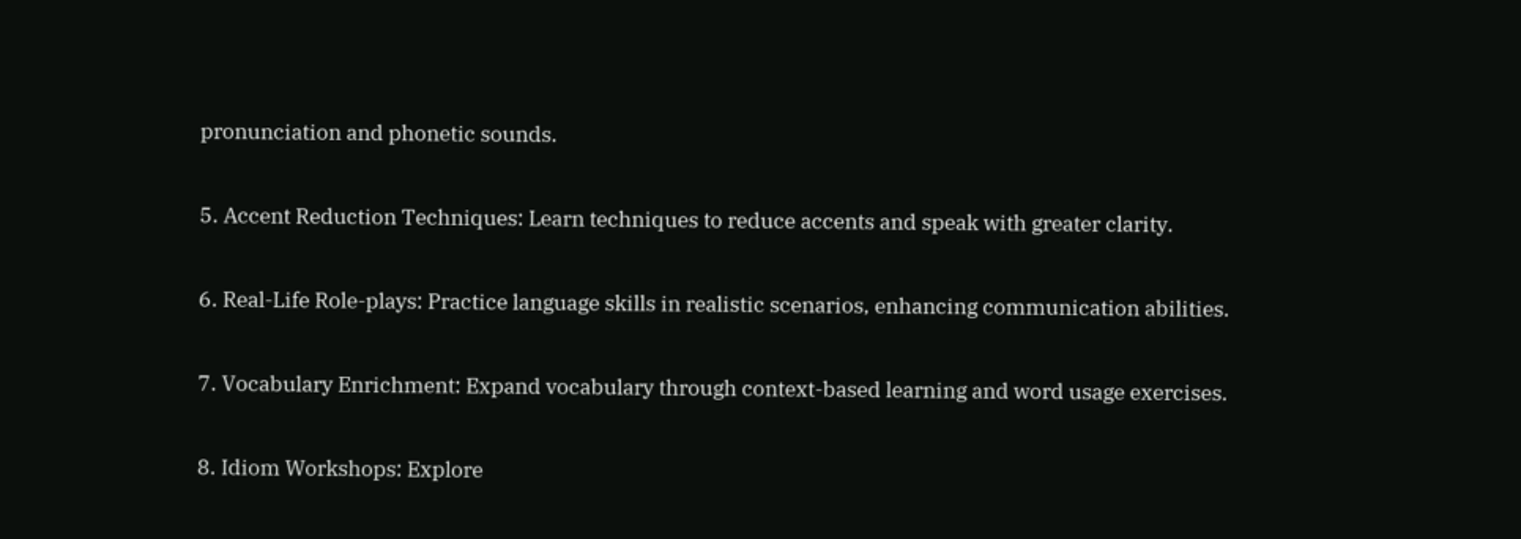pronunciation and phonetic sounds.

5. Accent Reduction Techniques: Learn techniques to reduce accents and speak with greater clarity.

6. Real-Life Role-plays: Practice language skills in realistic scenarios, enhancing communication abilities.

7. Vocabulary Enrichment: Expand vocabulary through context-based learning and word usage exercises.

8. Idiom Workshops: Explore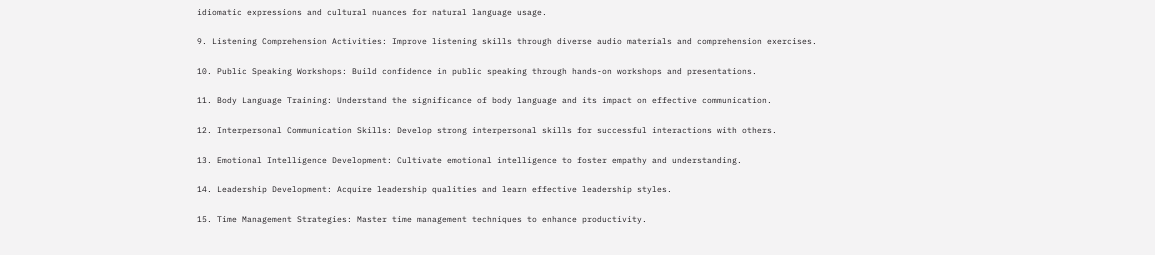idiomatic expressions and cultural nuances for natural language usage.

9. Listening Comprehension Activities: Improve listening skills through diverse audio materials and comprehension exercises.

10. Public Speaking Workshops: Build confidence in public speaking through hands-on workshops and presentations.

11. Body Language Training: Understand the significance of body language and its impact on effective communication.

12. Interpersonal Communication Skills: Develop strong interpersonal skills for successful interactions with others.

13. Emotional Intelligence Development: Cultivate emotional intelligence to foster empathy and understanding.

14. Leadership Development: Acquire leadership qualities and learn effective leadership styles.

15. Time Management Strategies: Master time management techniques to enhance productivity.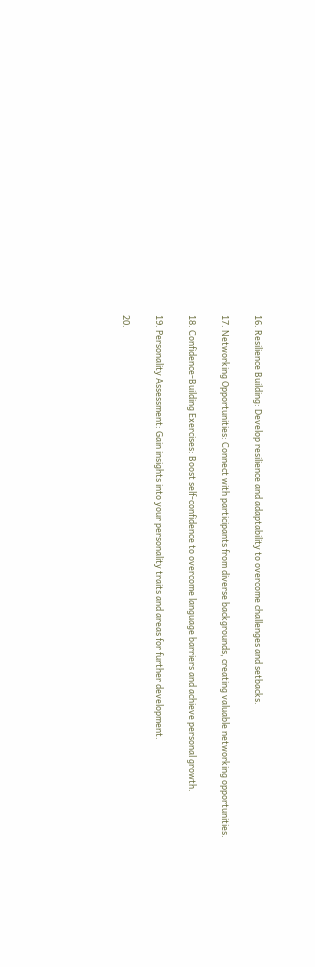16. Resilience Building: Develop resilience and adaptability to overcome challenges and setbacks.

17. Networking Opportunities: Connect with participants from diverse backgrounds, creating valuable networking opportunities.

18. Confidence-Building Exercises: Boost self-confidence to overcome language barriers and achieve personal growth.

19. Personality Assessment: Gain insights into your personality traits and areas for further development.

20.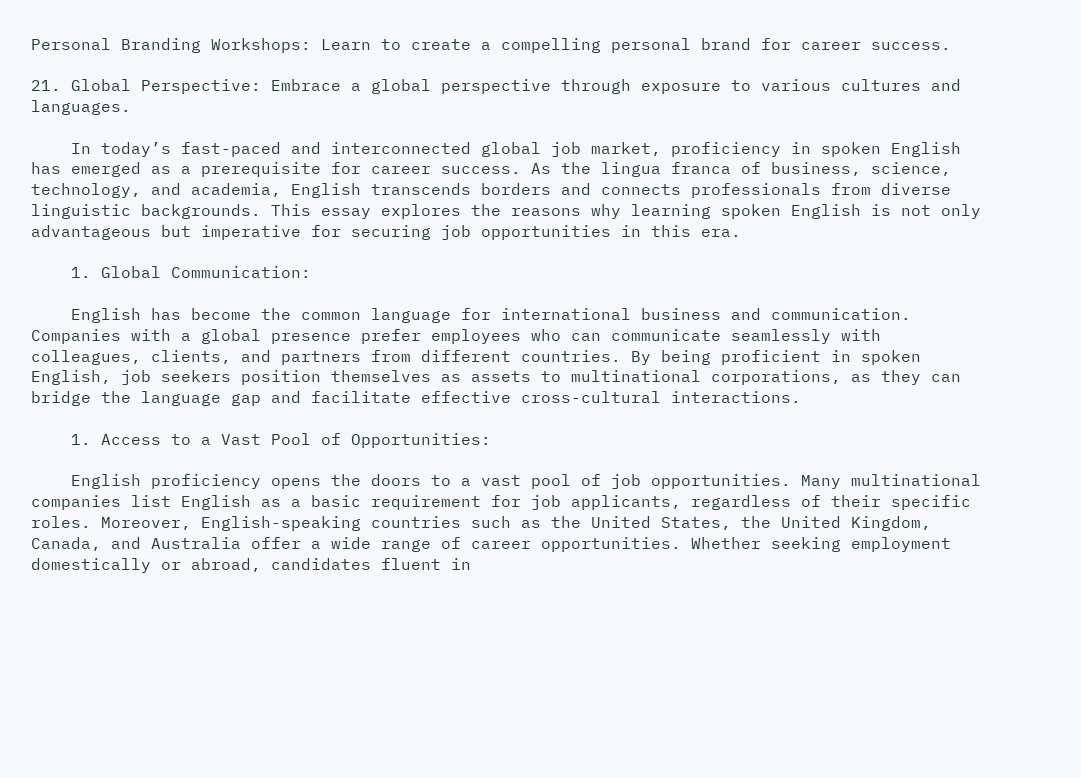Personal Branding Workshops: Learn to create a compelling personal brand for career success.

21. Global Perspective: Embrace a global perspective through exposure to various cultures and languages.

    In today’s fast-paced and interconnected global job market, proficiency in spoken English has emerged as a prerequisite for career success. As the lingua franca of business, science, technology, and academia, English transcends borders and connects professionals from diverse linguistic backgrounds. This essay explores the reasons why learning spoken English is not only advantageous but imperative for securing job opportunities in this era.

    1. Global Communication:

    English has become the common language for international business and communication. Companies with a global presence prefer employees who can communicate seamlessly with colleagues, clients, and partners from different countries. By being proficient in spoken English, job seekers position themselves as assets to multinational corporations, as they can bridge the language gap and facilitate effective cross-cultural interactions.

    1. Access to a Vast Pool of Opportunities:

    English proficiency opens the doors to a vast pool of job opportunities. Many multinational companies list English as a basic requirement for job applicants, regardless of their specific roles. Moreover, English-speaking countries such as the United States, the United Kingdom, Canada, and Australia offer a wide range of career opportunities. Whether seeking employment domestically or abroad, candidates fluent in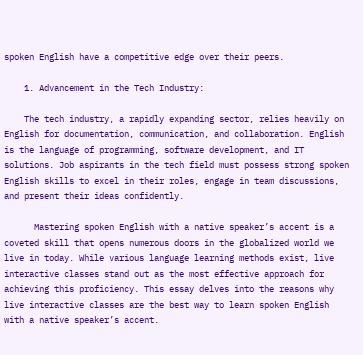spoken English have a competitive edge over their peers.

    1. Advancement in the Tech Industry:

    The tech industry, a rapidly expanding sector, relies heavily on English for documentation, communication, and collaboration. English is the language of programming, software development, and IT solutions. Job aspirants in the tech field must possess strong spoken English skills to excel in their roles, engage in team discussions, and present their ideas confidently.

      Mastering spoken English with a native speaker’s accent is a coveted skill that opens numerous doors in the globalized world we live in today. While various language learning methods exist, live interactive classes stand out as the most effective approach for achieving this proficiency. This essay delves into the reasons why live interactive classes are the best way to learn spoken English with a native speaker’s accent.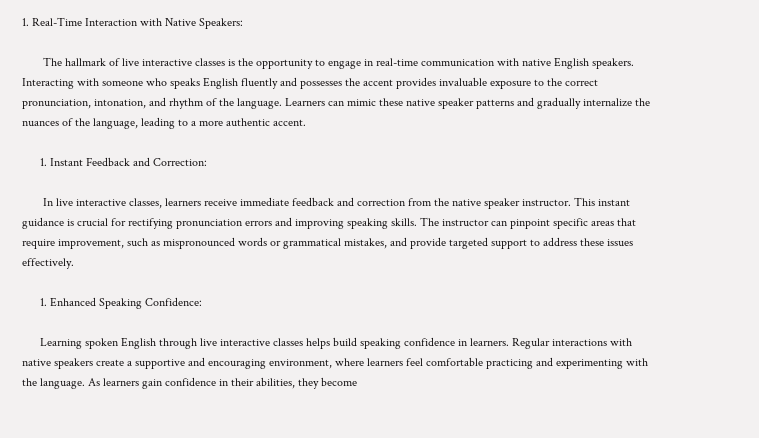1. Real-Time Interaction with Native Speakers:

       The hallmark of live interactive classes is the opportunity to engage in real-time communication with native English speakers. Interacting with someone who speaks English fluently and possesses the accent provides invaluable exposure to the correct pronunciation, intonation, and rhythm of the language. Learners can mimic these native speaker patterns and gradually internalize the nuances of the language, leading to a more authentic accent.

      1. Instant Feedback and Correction:

       In live interactive classes, learners receive immediate feedback and correction from the native speaker instructor. This instant guidance is crucial for rectifying pronunciation errors and improving speaking skills. The instructor can pinpoint specific areas that require improvement, such as mispronounced words or grammatical mistakes, and provide targeted support to address these issues effectively.

      1. Enhanced Speaking Confidence:

      Learning spoken English through live interactive classes helps build speaking confidence in learners. Regular interactions with native speakers create a supportive and encouraging environment, where learners feel comfortable practicing and experimenting with the language. As learners gain confidence in their abilities, they become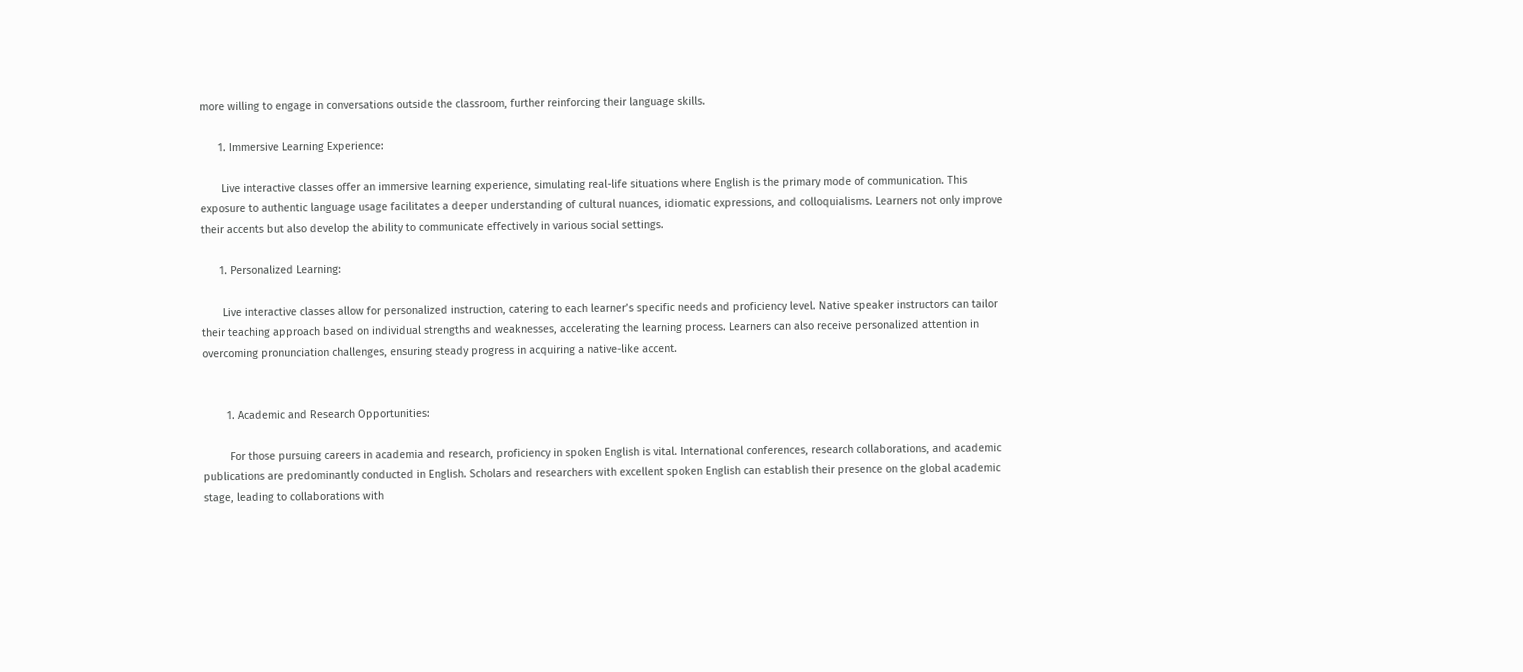more willing to engage in conversations outside the classroom, further reinforcing their language skills.

      1. Immersive Learning Experience:

       Live interactive classes offer an immersive learning experience, simulating real-life situations where English is the primary mode of communication. This exposure to authentic language usage facilitates a deeper understanding of cultural nuances, idiomatic expressions, and colloquialisms. Learners not only improve their accents but also develop the ability to communicate effectively in various social settings.

      1. Personalized Learning:

       Live interactive classes allow for personalized instruction, catering to each learner’s specific needs and proficiency level. Native speaker instructors can tailor their teaching approach based on individual strengths and weaknesses, accelerating the learning process. Learners can also receive personalized attention in overcoming pronunciation challenges, ensuring steady progress in acquiring a native-like accent.


        1. Academic and Research Opportunities:

         For those pursuing careers in academia and research, proficiency in spoken English is vital. International conferences, research collaborations, and academic publications are predominantly conducted in English. Scholars and researchers with excellent spoken English can establish their presence on the global academic stage, leading to collaborations with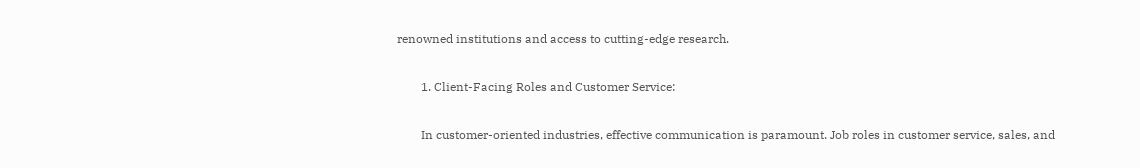renowned institutions and access to cutting-edge research.

        1. Client-Facing Roles and Customer Service:

        In customer-oriented industries, effective communication is paramount. Job roles in customer service, sales, and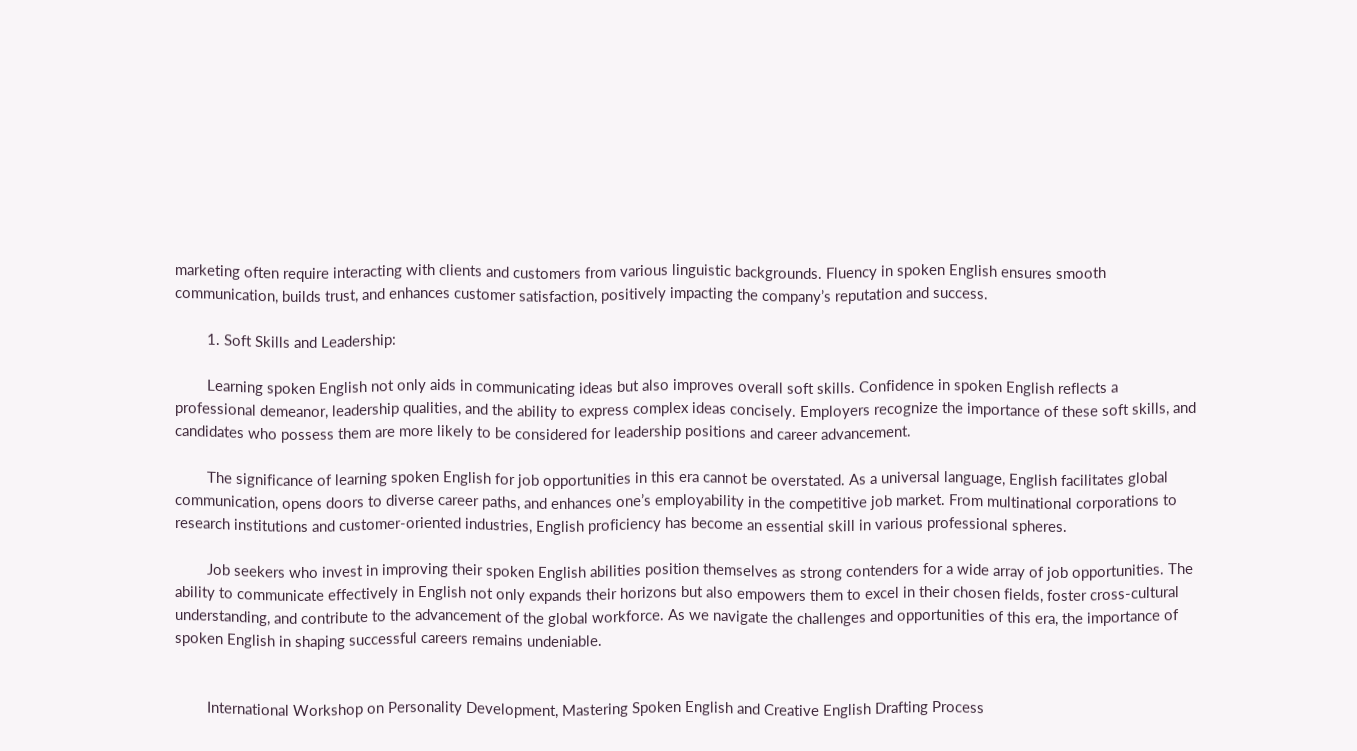marketing often require interacting with clients and customers from various linguistic backgrounds. Fluency in spoken English ensures smooth communication, builds trust, and enhances customer satisfaction, positively impacting the company’s reputation and success.

        1. Soft Skills and Leadership:

        Learning spoken English not only aids in communicating ideas but also improves overall soft skills. Confidence in spoken English reflects a professional demeanor, leadership qualities, and the ability to express complex ideas concisely. Employers recognize the importance of these soft skills, and candidates who possess them are more likely to be considered for leadership positions and career advancement.

        The significance of learning spoken English for job opportunities in this era cannot be overstated. As a universal language, English facilitates global communication, opens doors to diverse career paths, and enhances one’s employability in the competitive job market. From multinational corporations to research institutions and customer-oriented industries, English proficiency has become an essential skill in various professional spheres.

        Job seekers who invest in improving their spoken English abilities position themselves as strong contenders for a wide array of job opportunities. The ability to communicate effectively in English not only expands their horizons but also empowers them to excel in their chosen fields, foster cross-cultural understanding, and contribute to the advancement of the global workforce. As we navigate the challenges and opportunities of this era, the importance of spoken English in shaping successful careers remains undeniable.


        International Workshop on Personality Development, Mastering Spoken English and Creative English Drafting Process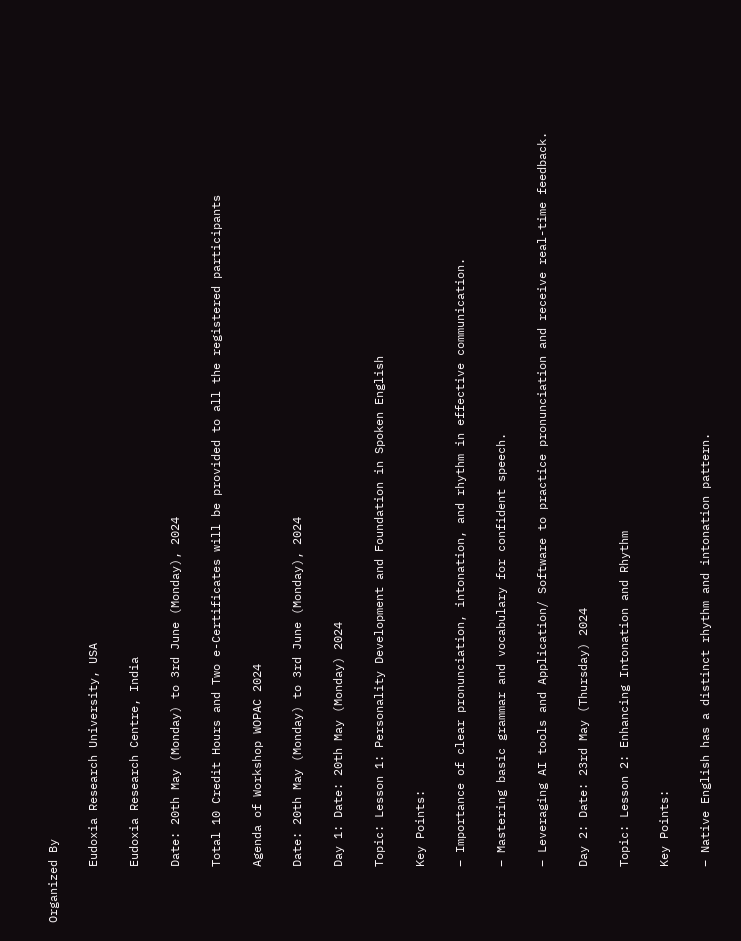Organized By

        Eudoxia Research University, USA

        Eudoxia Research Centre, India

        Date: 20th May (Monday) to 3rd June (Monday), 2024

        Total 10 Credit Hours and Two e-Certificates will be provided to all the registered participants

        Agenda of Workshop WOPAC 2024

        Date: 20th May (Monday) to 3rd June (Monday), 2024

        Day 1: Date: 20th May (Monday) 2024

        Topic: Lesson 1: Personality Development and Foundation in Spoken English

        Key Points:

        – Importance of clear pronunciation, intonation, and rhythm in effective communication.

        – Mastering basic grammar and vocabulary for confident speech.

        – Leveraging AI tools and Application/ Software to practice pronunciation and receive real-time feedback.

        Day 2: Date: 23rd May (Thursday) 2024

        Topic: Lesson 2: Enhancing Intonation and Rhythm

        Key Points:

        – Native English has a distinct rhythm and intonation pattern.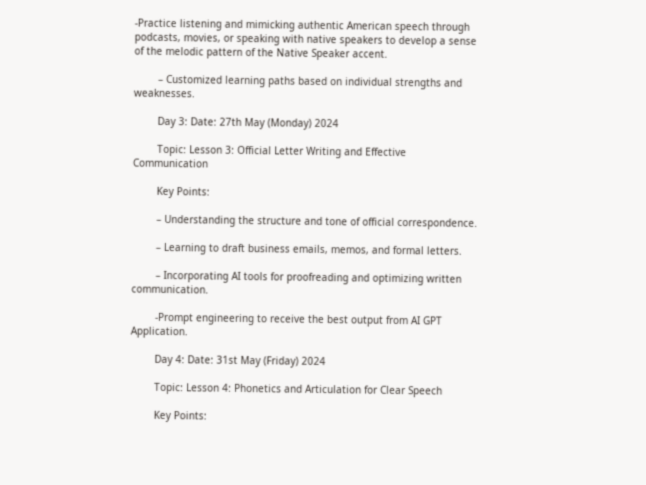-Practice listening and mimicking authentic American speech through podcasts, movies, or speaking with native speakers to develop a sense of the melodic pattern of the Native Speaker accent.

        – Customized learning paths based on individual strengths and weaknesses.

        Day 3: Date: 27th May (Monday) 2024

        Topic: Lesson 3: Official Letter Writing and Effective Communication

        Key Points:

        – Understanding the structure and tone of official correspondence.

        – Learning to draft business emails, memos, and formal letters.

        – Incorporating AI tools for proofreading and optimizing written communication.

        -Prompt engineering to receive the best output from AI GPT Application.

        Day 4: Date: 31st May (Friday) 2024

        Topic: Lesson 4: Phonetics and Articulation for Clear Speech

        Key Points: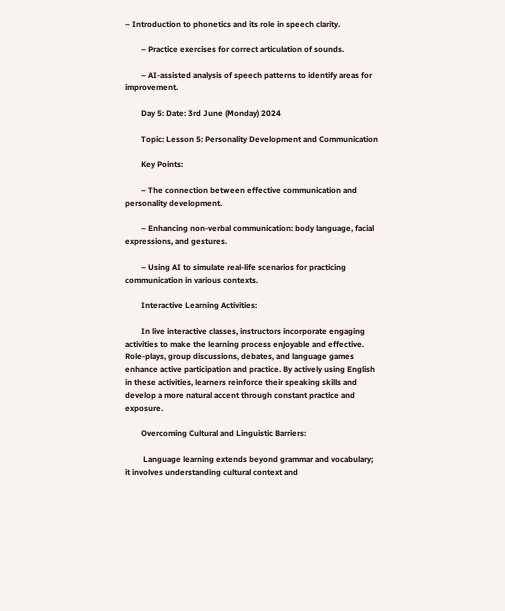– Introduction to phonetics and its role in speech clarity.

        – Practice exercises for correct articulation of sounds.

        – AI-assisted analysis of speech patterns to identify areas for improvement.

        Day 5: Date: 3rd June (Monday) 2024

        Topic: Lesson 5: Personality Development and Communication

        Key Points:

        – The connection between effective communication and personality development.

        – Enhancing non-verbal communication: body language, facial expressions, and gestures.

        – Using AI to simulate real-life scenarios for practicing communication in various contexts.

        Interactive Learning Activities:

        In live interactive classes, instructors incorporate engaging activities to make the learning process enjoyable and effective. Role-plays, group discussions, debates, and language games enhance active participation and practice. By actively using English in these activities, learners reinforce their speaking skills and develop a more natural accent through constant practice and exposure.

        Overcoming Cultural and Linguistic Barriers:

         Language learning extends beyond grammar and vocabulary; it involves understanding cultural context and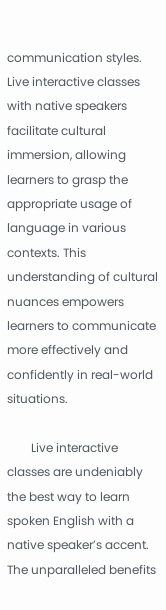communication styles. Live interactive classes with native speakers facilitate cultural immersion, allowing learners to grasp the appropriate usage of language in various contexts. This understanding of cultural nuances empowers learners to communicate more effectively and confidently in real-world situations.

        Live interactive classes are undeniably the best way to learn spoken English with a native speaker’s accent. The unparalleled benefits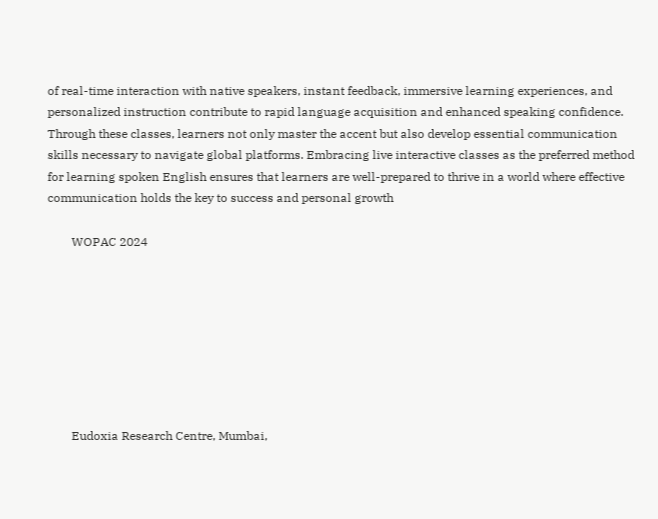of real-time interaction with native speakers, instant feedback, immersive learning experiences, and personalized instruction contribute to rapid language acquisition and enhanced speaking confidence. Through these classes, learners not only master the accent but also develop essential communication skills necessary to navigate global platforms. Embracing live interactive classes as the preferred method for learning spoken English ensures that learners are well-prepared to thrive in a world where effective communication holds the key to success and personal growth

        WOPAC 2024








        Eudoxia Research Centre, Mumbai,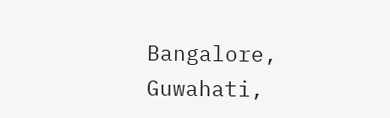Bangalore, Guwahati,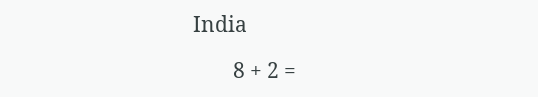India

        8 + 2 =